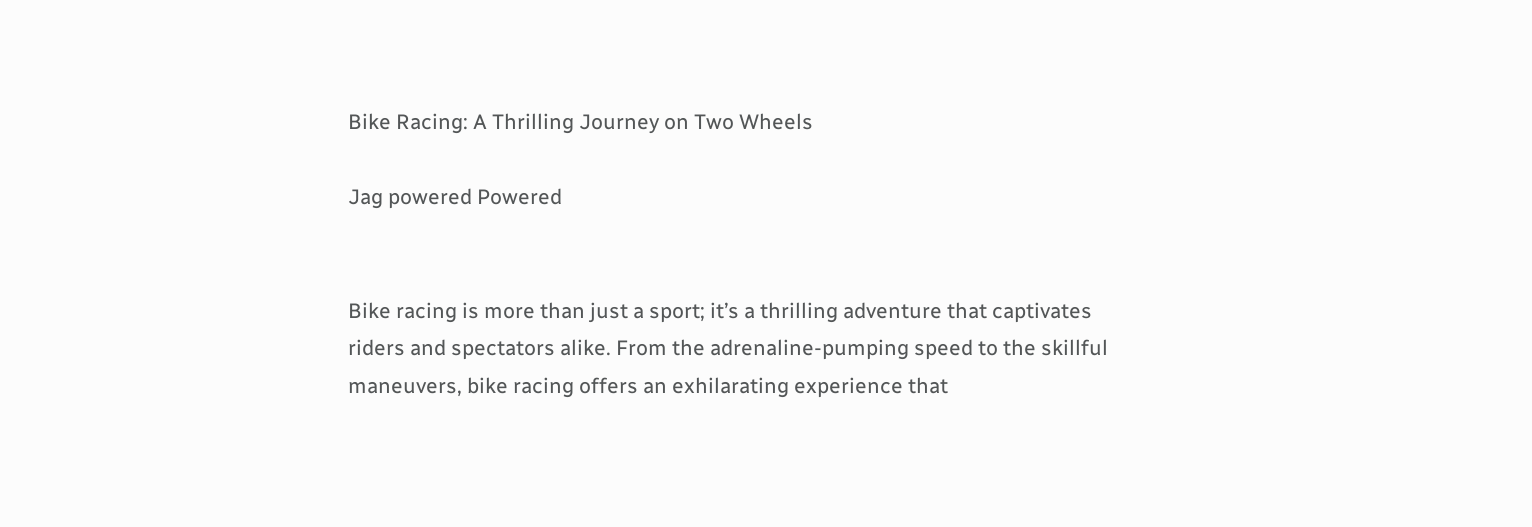Bike Racing: A Thrilling Journey on Two Wheels

Jag powered Powered


Bike racing is more than just a sport; it’s a thrilling adventure that captivates riders and spectators alike. From the adrenaline-pumping speed to the skillful maneuvers, bike racing offers an exhilarating experience that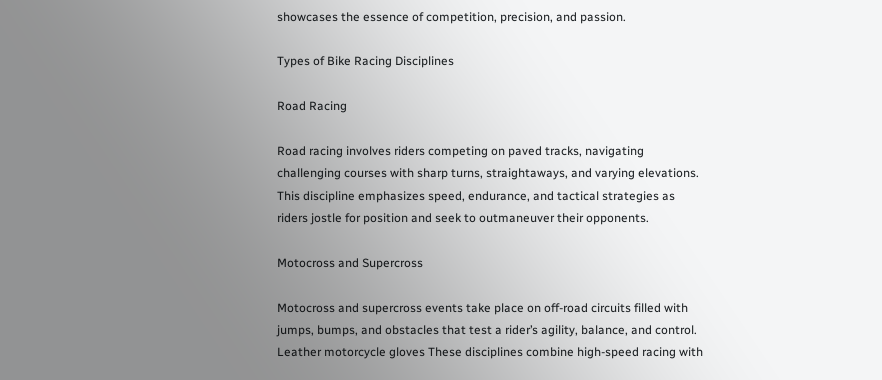showcases the essence of competition, precision, and passion.

Types of Bike Racing Disciplines

Road Racing

Road racing involves riders competing on paved tracks, navigating challenging courses with sharp turns, straightaways, and varying elevations. This discipline emphasizes speed, endurance, and tactical strategies as riders jostle for position and seek to outmaneuver their opponents.

Motocross and Supercross

Motocross and supercross events take place on off-road circuits filled with jumps, bumps, and obstacles that test a rider’s agility, balance, and control. Leather motorcycle gloves These disciplines combine high-speed racing with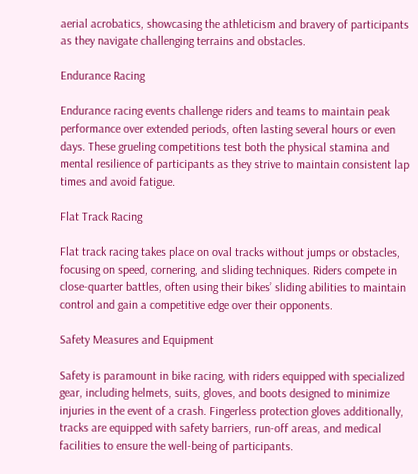aerial acrobatics, showcasing the athleticism and bravery of participants as they navigate challenging terrains and obstacles.

Endurance Racing

Endurance racing events challenge riders and teams to maintain peak performance over extended periods, often lasting several hours or even days. These grueling competitions test both the physical stamina and mental resilience of participants as they strive to maintain consistent lap times and avoid fatigue.

Flat Track Racing

Flat track racing takes place on oval tracks without jumps or obstacles, focusing on speed, cornering, and sliding techniques. Riders compete in close-quarter battles, often using their bikes’ sliding abilities to maintain control and gain a competitive edge over their opponents.

Safety Measures and Equipment

Safety is paramount in bike racing, with riders equipped with specialized gear, including helmets, suits, gloves, and boots designed to minimize injuries in the event of a crash. Fingerless protection gloves additionally, tracks are equipped with safety barriers, run-off areas, and medical facilities to ensure the well-being of participants.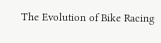The Evolution of Bike Racing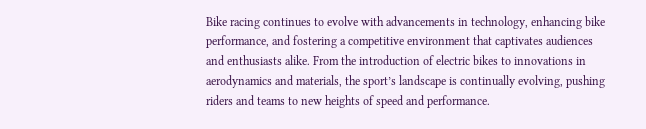Bike racing continues to evolve with advancements in technology, enhancing bike performance, and fostering a competitive environment that captivates audiences and enthusiasts alike. From the introduction of electric bikes to innovations in aerodynamics and materials, the sport’s landscape is continually evolving, pushing riders and teams to new heights of speed and performance.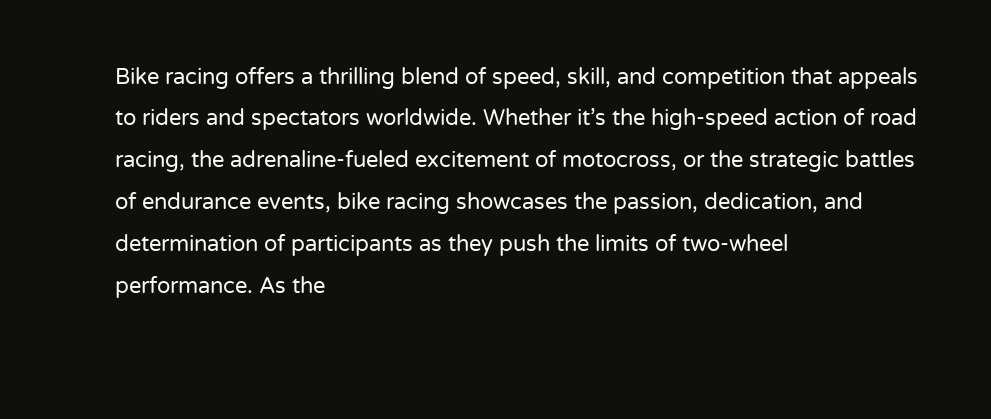Bike racing offers a thrilling blend of speed, skill, and competition that appeals to riders and spectators worldwide. Whether it’s the high-speed action of road racing, the adrenaline-fueled excitement of motocross, or the strategic battles of endurance events, bike racing showcases the passion, dedication, and determination of participants as they push the limits of two-wheel performance. As the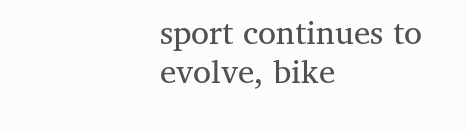sport continues to evolve, bike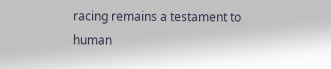racing remains a testament to human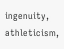ingenuity, athleticism,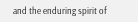and the enduring spirit of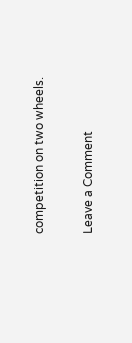competition on two wheels.

Leave a Comment